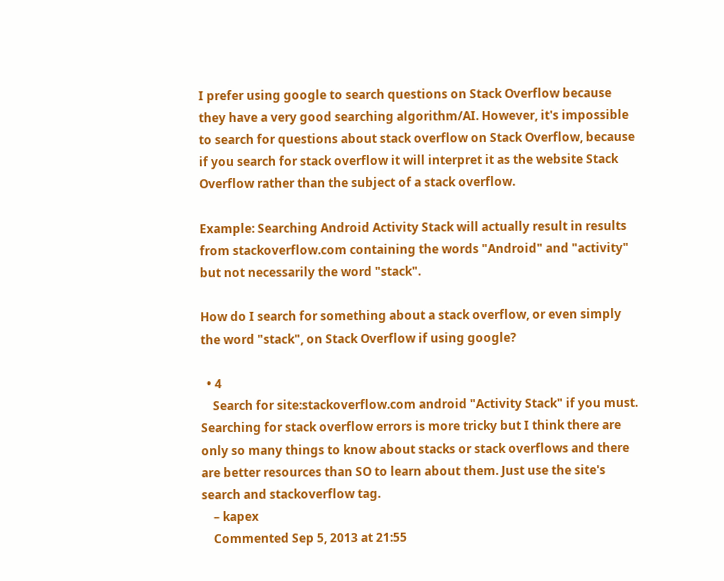I prefer using google to search questions on Stack Overflow because they have a very good searching algorithm/AI. However, it's impossible to search for questions about stack overflow on Stack Overflow, because if you search for stack overflow it will interpret it as the website Stack Overflow rather than the subject of a stack overflow.

Example: Searching Android Activity Stack will actually result in results from stackoverflow.com containing the words "Android" and "activity" but not necessarily the word "stack".

How do I search for something about a stack overflow, or even simply the word "stack", on Stack Overflow if using google?

  • 4
    Search for site:stackoverflow.com android "Activity Stack" if you must. Searching for stack overflow errors is more tricky but I think there are only so many things to know about stacks or stack overflows and there are better resources than SO to learn about them. Just use the site's search and stackoverflow tag.
    – kapex
    Commented Sep 5, 2013 at 21:55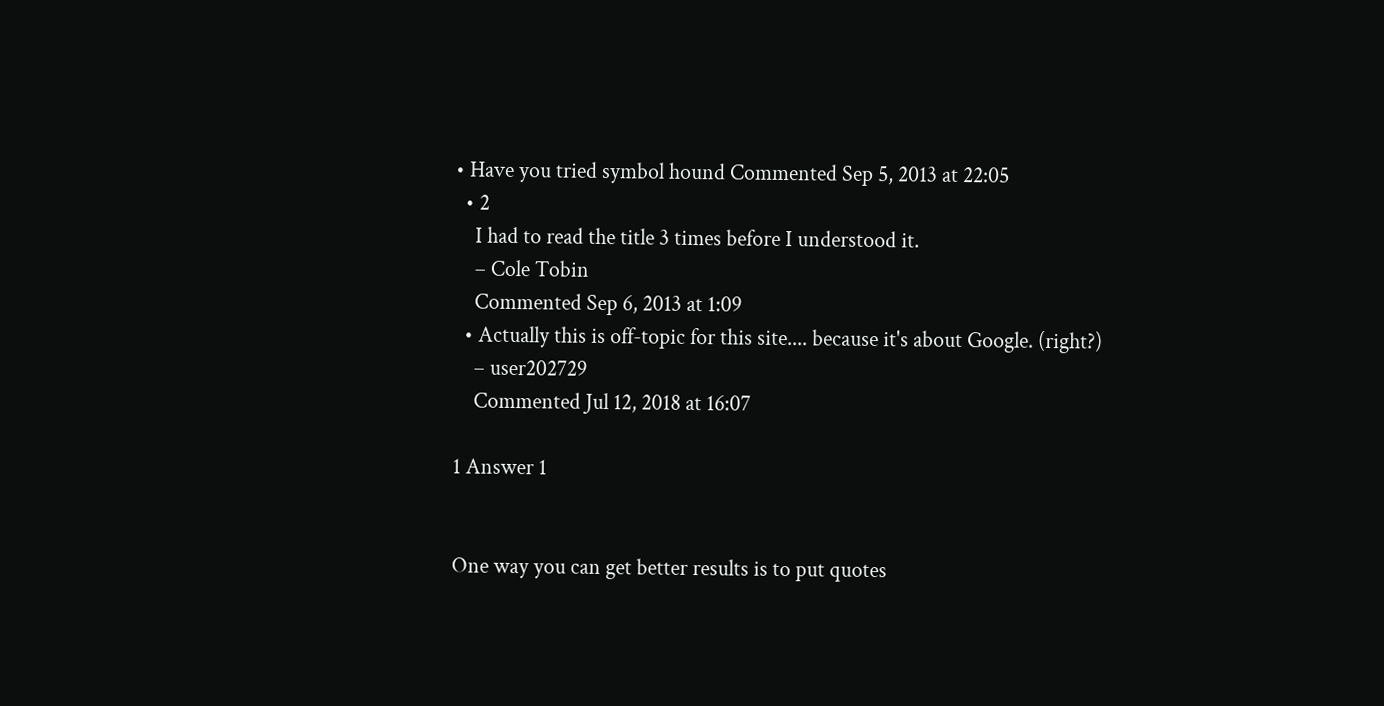• Have you tried symbol hound Commented Sep 5, 2013 at 22:05
  • 2
    I had to read the title 3 times before I understood it.
    – Cole Tobin
    Commented Sep 6, 2013 at 1:09
  • Actually this is off-topic for this site.... because it's about Google. (right?)
    – user202729
    Commented Jul 12, 2018 at 16:07

1 Answer 1


One way you can get better results is to put quotes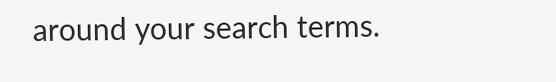around your search terms.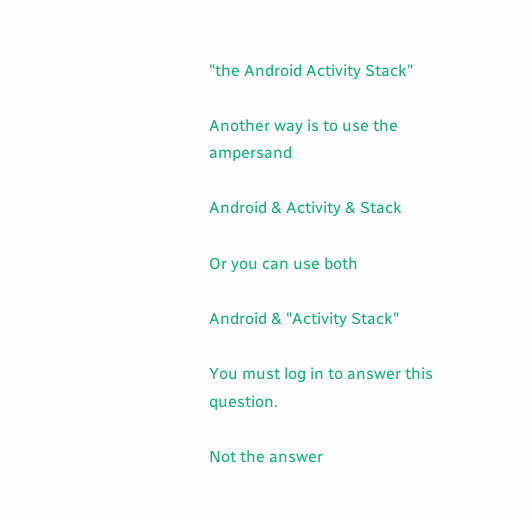"the Android Activity Stack"

Another way is to use the ampersand

Android & Activity & Stack

Or you can use both

Android & "Activity Stack"

You must log in to answer this question.

Not the answer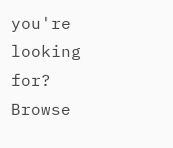you're looking for? Browse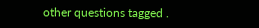other questions tagged .